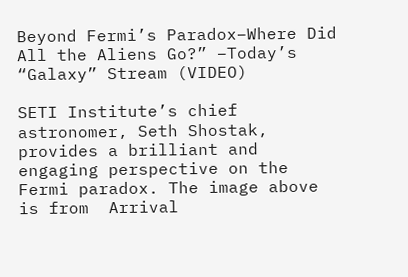Beyond Fermi’s Paradox–Where Did All the Aliens Go?” –Today’s “Galaxy” Stream (VIDEO)

SETI Institute’s chief astronomer, Seth Shostak, provides a brilliant and engaging perspective on the Fermi paradox. The image above is from  Arrival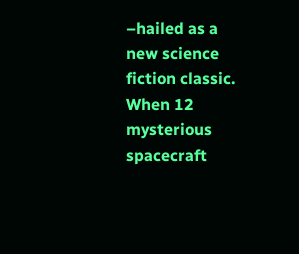–hailed as a new science fiction classic. When 12 mysterious spacecraft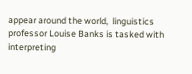appear around the world,  linguistics professor Louise Banks is tasked with interpreting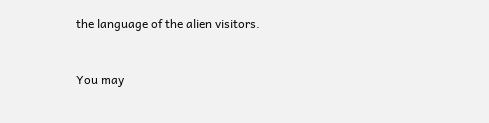the language of the alien visitors.


You may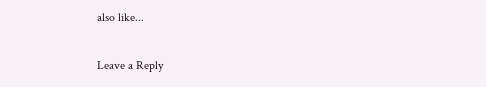also like...

Leave a Reply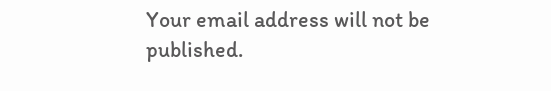Your email address will not be published.